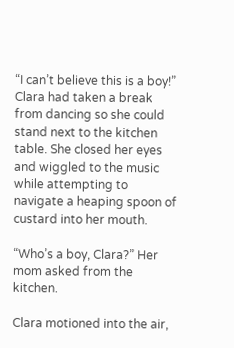“I can’t believe this is a boy!” Clara had taken a break from dancing so she could stand next to the kitchen table. She closed her eyes and wiggled to the music while attempting to navigate a heaping spoon of custard into her mouth.

“Who’s a boy, Clara?” Her mom asked from the kitchen.

Clara motioned into the air,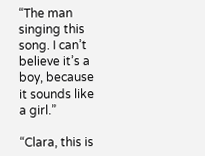“The man singing this song. I can’t believe it’s a boy, because it sounds like a girl.”

“Clara, this is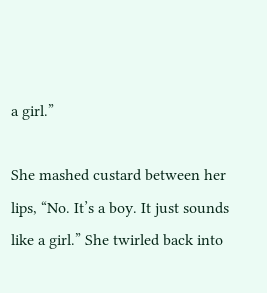a girl.”

She mashed custard between her lips, “No. It’s a boy. It just sounds like a girl.” She twirled back into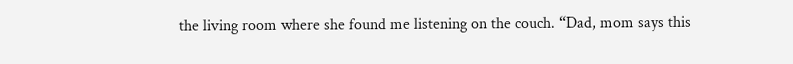the living room where she found me listening on the couch. “Dad, mom says this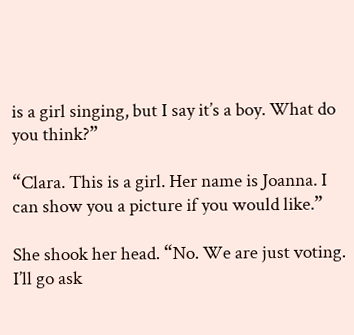is a girl singing, but I say it’s a boy. What do you think?”

“Clara. This is a girl. Her name is Joanna. I can show you a picture if you would like.”

She shook her head. “No. We are just voting. I’ll go ask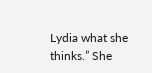Lydia what she thinks.” She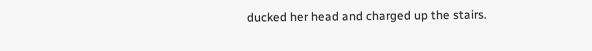ducked her head and charged up the stairs.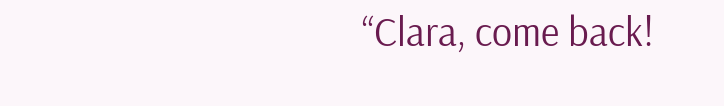“Clara, come back!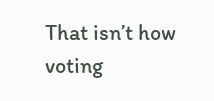That isn’t how voting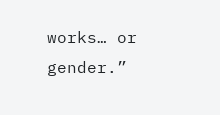works… or gender.”